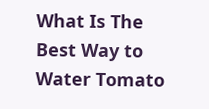What Is The Best Way to Water Tomato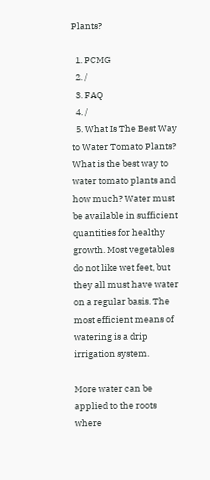Plants?

  1. PCMG
  2. /
  3. FAQ
  4. /
  5. What Is The Best Way to Water Tomato Plants?
What is the best way to water tomato plants and how much? Water must be available in sufficient quantities for healthy growth. Most vegetables do not like wet feet, but they all must have water on a regular basis. The most efficient means of watering is a drip irrigation system.

More water can be applied to the roots where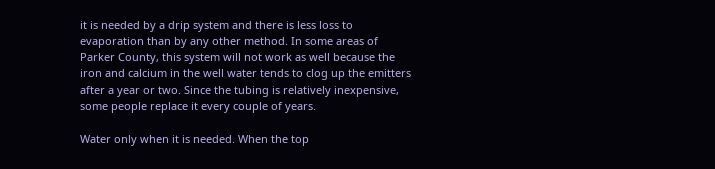it is needed by a drip system and there is less loss to evaporation than by any other method. In some areas of Parker County, this system will not work as well because the iron and calcium in the well water tends to clog up the emitters after a year or two. Since the tubing is relatively inexpensive, some people replace it every couple of years.

Water only when it is needed. When the top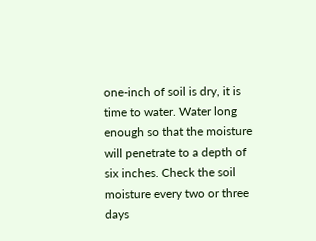one-inch of soil is dry, it is time to water. Water long enough so that the moisture will penetrate to a depth of six inches. Check the soil moisture every two or three days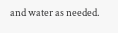and water as needed.